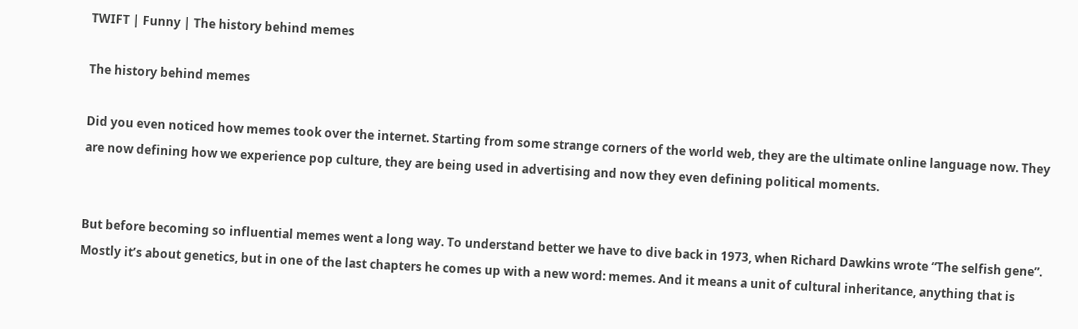TWIFT | Funny | The history behind memes

The history behind memes

Did you even noticed how memes took over the internet. Starting from some strange corners of the world web, they are the ultimate online language now. They are now defining how we experience pop culture, they are being used in advertising and now they even defining political moments.


But before becoming so influential memes went a long way. To understand better we have to dive back in 1973, when Richard Dawkins wrote “The selfish gene”. Mostly it’s about genetics, but in one of the last chapters he comes up with a new word: memes. And it means a unit of cultural inheritance, anything that is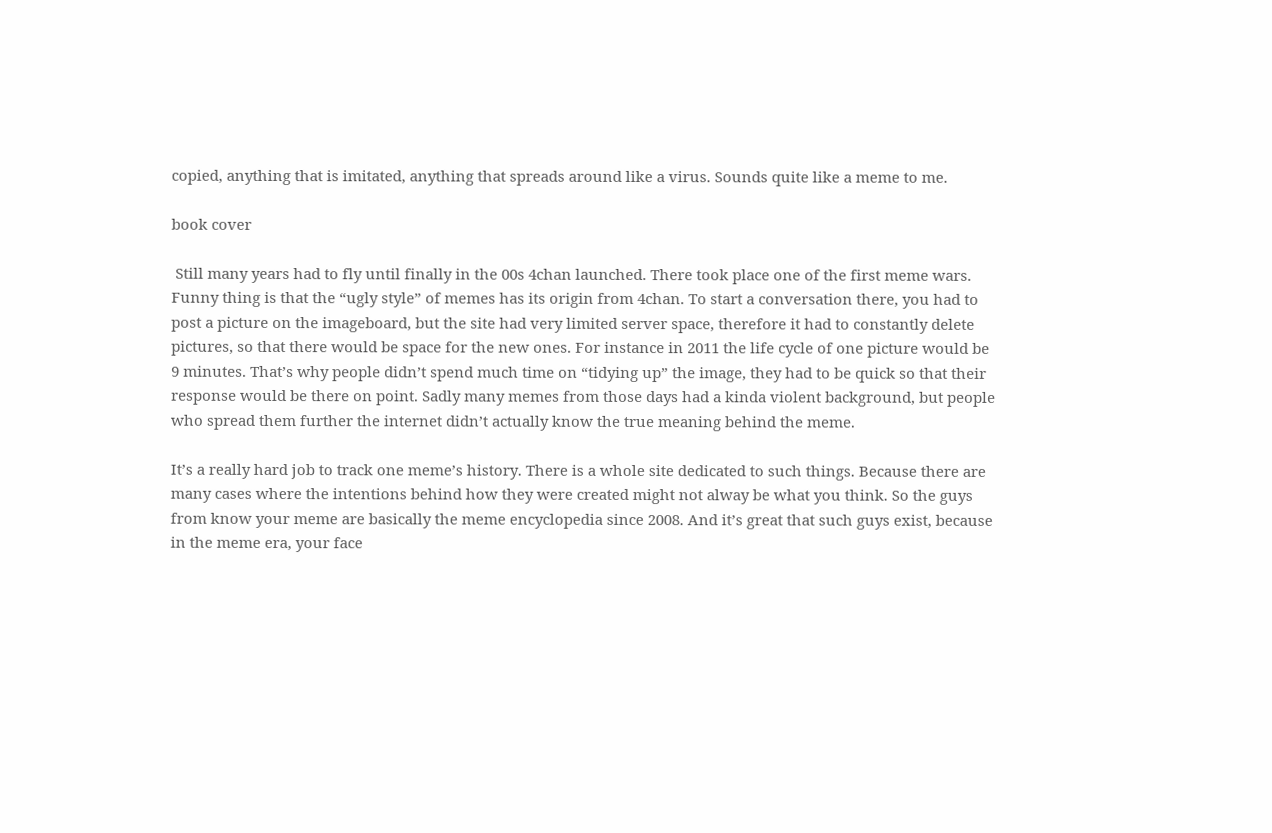copied, anything that is imitated, anything that spreads around like a virus. Sounds quite like a meme to me.

book cover

 Still many years had to fly until finally in the 00s 4chan launched. There took place one of the first meme wars. Funny thing is that the “ugly style” of memes has its origin from 4chan. To start a conversation there, you had to post a picture on the imageboard, but the site had very limited server space, therefore it had to constantly delete pictures, so that there would be space for the new ones. For instance in 2011 the life cycle of one picture would be 9 minutes. That’s why people didn’t spend much time on “tidying up” the image, they had to be quick so that their response would be there on point. Sadly many memes from those days had a kinda violent background, but people who spread them further the internet didn’t actually know the true meaning behind the meme.

It’s a really hard job to track one meme’s history. There is a whole site dedicated to such things. Because there are many cases where the intentions behind how they were created might not alway be what you think. So the guys from know your meme are basically the meme encyclopedia since 2008. And it’s great that such guys exist, because in the meme era, your face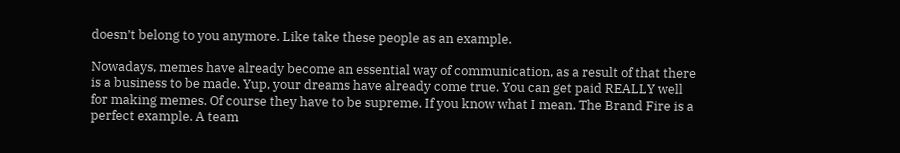doesn’t belong to you anymore. Like take these people as an example.

Nowadays, memes have already become an essential way of communication, as a result of that there is a business to be made. Yup, your dreams have already come true. You can get paid REALLY well for making memes. Of course they have to be supreme. If you know what I mean. The Brand Fire is a perfect example. A team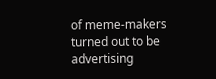of meme-makers turned out to be advertising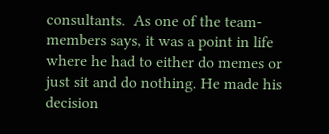consultants.  As one of the team-members says, it was a point in life where he had to either do memes or just sit and do nothing. He made his decision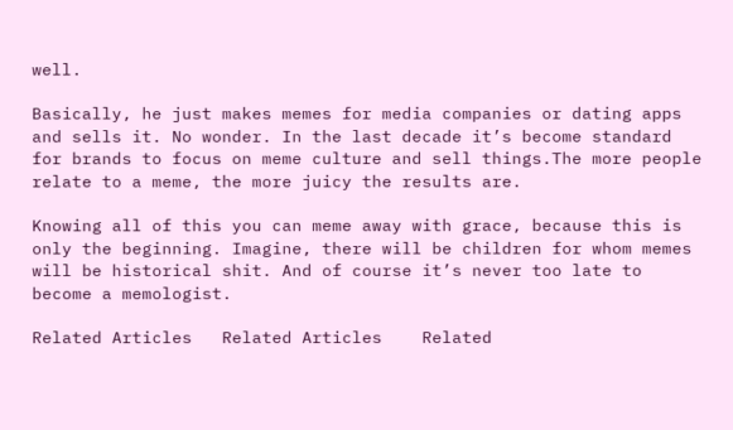well.

Basically, he just makes memes for media companies or dating apps and sells it. No wonder. In the last decade it’s become standard for brands to focus on meme culture and sell things.The more people relate to a meme, the more juicy the results are.

Knowing all of this you can meme away with grace, because this is only the beginning. Imagine, there will be children for whom memes will be historical shit. And of course it’s never too late to become a memologist.

Related Articles   Related Articles    Related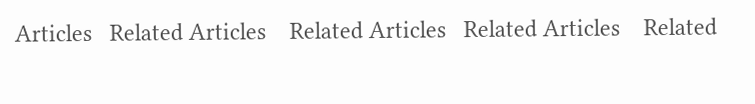Articles   Related Articles    Related Articles   Related Articles    Related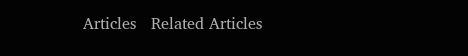Articles   Related Articles